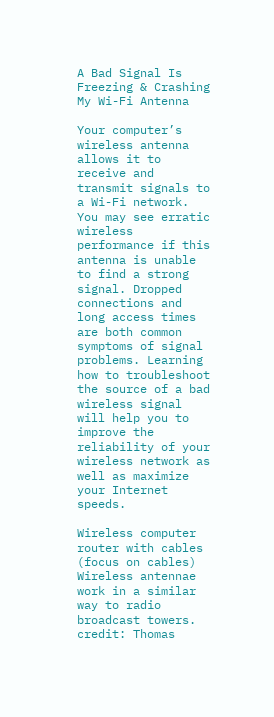A Bad Signal Is Freezing & Crashing My Wi-Fi Antenna

Your computer’s wireless antenna allows it to receive and transmit signals to a Wi-Fi network. You may see erratic wireless performance if this antenna is unable to find a strong signal. Dropped connections and long access times are both common symptoms of signal problems. Learning how to troubleshoot the source of a bad wireless signal will help you to improve the reliability of your wireless network as well as maximize your Internet speeds.

Wireless computer router with cables (focus on cables)
Wireless antennae work in a similar way to radio broadcast towers.
credit: Thomas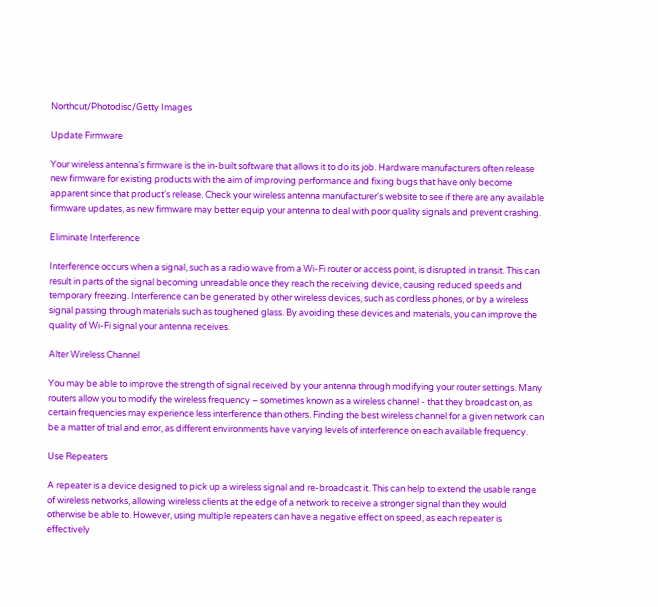Northcut/Photodisc/Getty Images

Update Firmware

Your wireless antenna's firmware is the in-built software that allows it to do its job. Hardware manufacturers often release new firmware for existing products with the aim of improving performance and fixing bugs that have only become apparent since that product's release. Check your wireless antenna manufacturer's website to see if there are any available firmware updates, as new firmware may better equip your antenna to deal with poor quality signals and prevent crashing.

Eliminate Interference

Interference occurs when a signal, such as a radio wave from a Wi-Fi router or access point, is disrupted in transit. This can result in parts of the signal becoming unreadable once they reach the receiving device, causing reduced speeds and temporary freezing. Interference can be generated by other wireless devices, such as cordless phones, or by a wireless signal passing through materials such as toughened glass. By avoiding these devices and materials, you can improve the quality of Wi-Fi signal your antenna receives.

Alter Wireless Channel

You may be able to improve the strength of signal received by your antenna through modifying your router settings. Many routers allow you to modify the wireless frequency – sometimes known as a wireless channel - that they broadcast on, as certain frequencies may experience less interference than others. Finding the best wireless channel for a given network can be a matter of trial and error, as different environments have varying levels of interference on each available frequency.

Use Repeaters

A repeater is a device designed to pick up a wireless signal and re-broadcast it. This can help to extend the usable range of wireless networks, allowing wireless clients at the edge of a network to receive a stronger signal than they would otherwise be able to. However, using multiple repeaters can have a negative effect on speed, as each repeater is effectively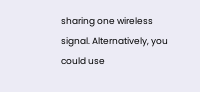sharing one wireless signal. Alternatively, you could use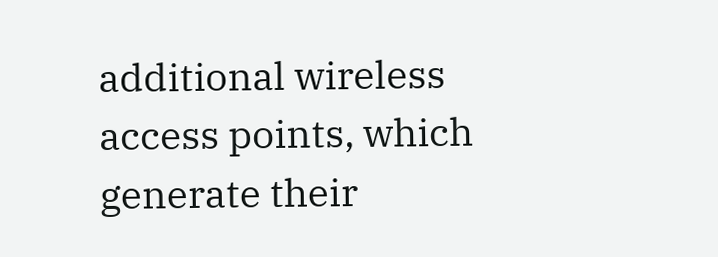additional wireless access points, which generate their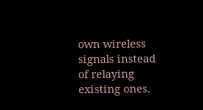own wireless signals instead of relaying existing ones.